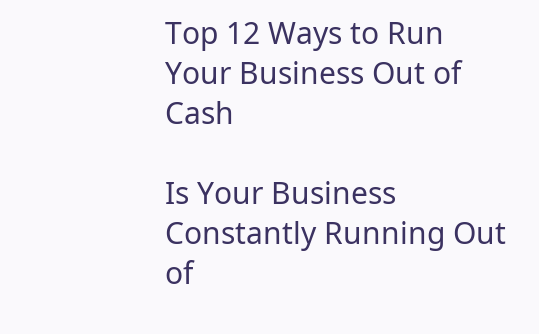Top 12 Ways to Run Your Business Out of Cash

Is Your Business Constantly Running Out of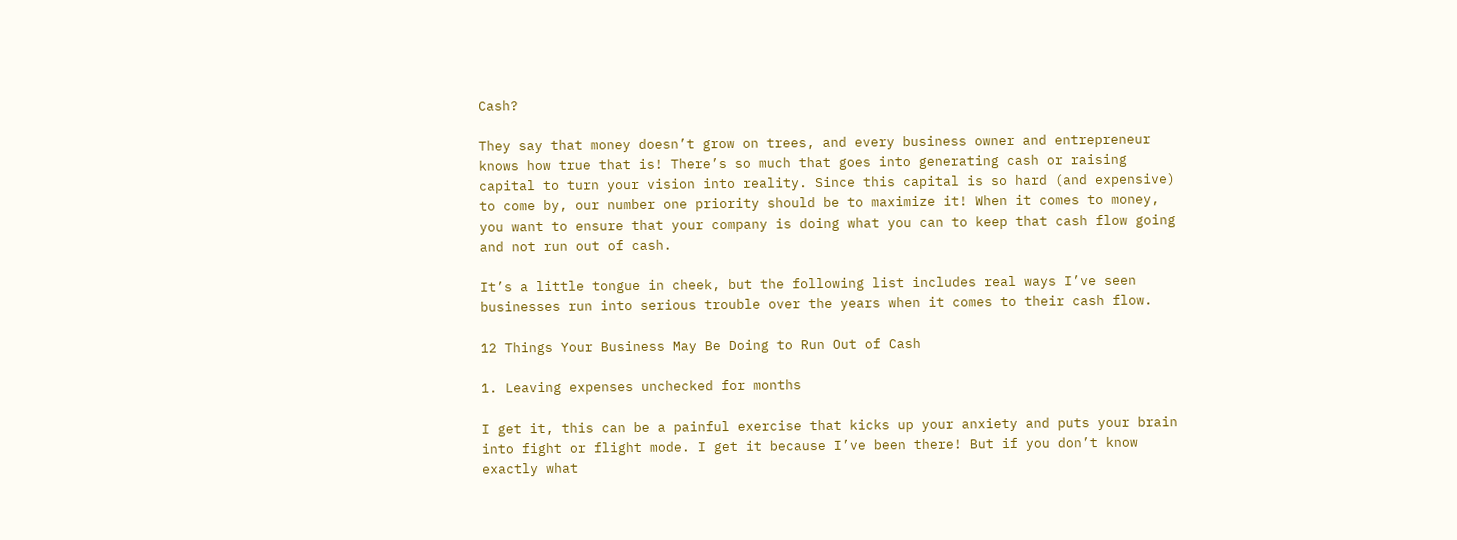Cash?

They say that money doesn’t grow on trees, and every business owner and entrepreneur knows how true that is! There’s so much that goes into generating cash or raising capital to turn your vision into reality. Since this capital is so hard (and expensive) to come by, our number one priority should be to maximize it! When it comes to money, you want to ensure that your company is doing what you can to keep that cash flow going and not run out of cash.

It’s a little tongue in cheek, but the following list includes real ways I’ve seen businesses run into serious trouble over the years when it comes to their cash flow.

12 Things Your Business May Be Doing to Run Out of Cash

1. Leaving expenses unchecked for months

I get it, this can be a painful exercise that kicks up your anxiety and puts your brain into fight or flight mode. I get it because I’ve been there! But if you don’t know exactly what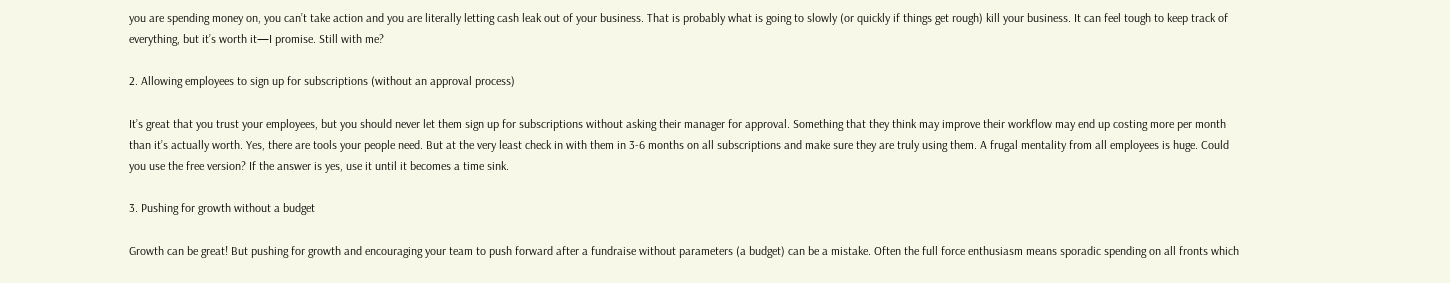you are spending money on, you can’t take action and you are literally letting cash leak out of your business. That is probably what is going to slowly (or quickly if things get rough) kill your business. It can feel tough to keep track of everything, but it’s worth it—I promise. Still with me?

2. Allowing employees to sign up for subscriptions (without an approval process)

It’s great that you trust your employees, but you should never let them sign up for subscriptions without asking their manager for approval. Something that they think may improve their workflow may end up costing more per month than it’s actually worth. Yes, there are tools your people need. But at the very least check in with them in 3-6 months on all subscriptions and make sure they are truly using them. A frugal mentality from all employees is huge. Could you use the free version? If the answer is yes, use it until it becomes a time sink.

3. Pushing for growth without a budget

Growth can be great! But pushing for growth and encouraging your team to push forward after a fundraise without parameters (a budget) can be a mistake. Often the full force enthusiasm means sporadic spending on all fronts which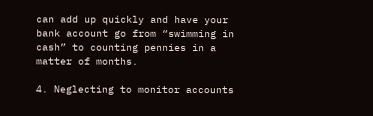can add up quickly and have your bank account go from “swimming in cash” to counting pennies in a matter of months.

4. Neglecting to monitor accounts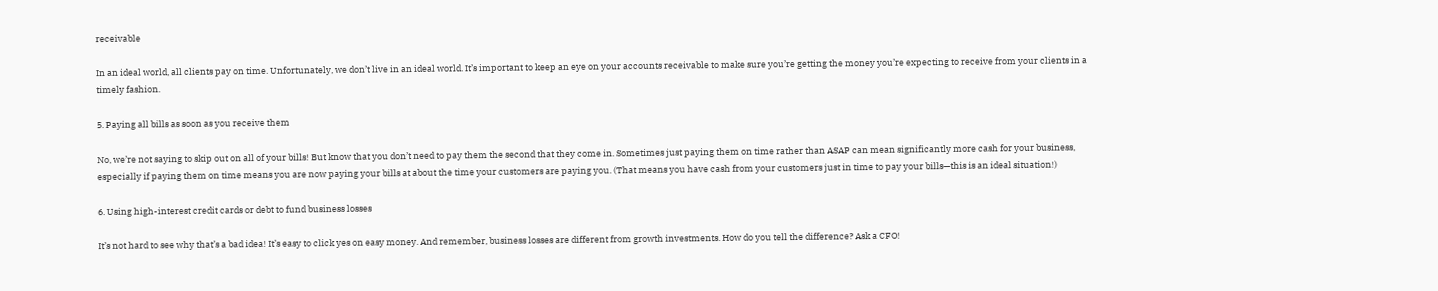receivable

In an ideal world, all clients pay on time. Unfortunately, we don’t live in an ideal world. It’s important to keep an eye on your accounts receivable to make sure you’re getting the money you’re expecting to receive from your clients in a timely fashion.

5. Paying all bills as soon as you receive them

No, we’re not saying to skip out on all of your bills! But know that you don’t need to pay them the second that they come in. Sometimes just paying them on time rather than ASAP can mean significantly more cash for your business, especially if paying them on time means you are now paying your bills at about the time your customers are paying you. (That means you have cash from your customers just in time to pay your bills—this is an ideal situation!)

6. Using high-interest credit cards or debt to fund business losses

It’s not hard to see why that’s a bad idea! It’s easy to click yes on easy money. And remember, business losses are different from growth investments. How do you tell the difference? Ask a CFO!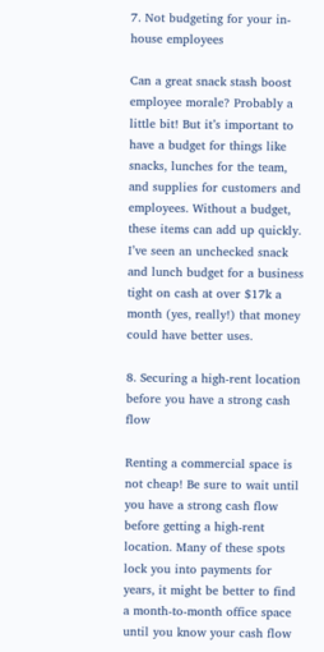7. Not budgeting for your in-house employees

Can a great snack stash boost employee morale? Probably a little bit! But it’s important to have a budget for things like snacks, lunches for the team, and supplies for customers and employees. Without a budget, these items can add up quickly. I’ve seen an unchecked snack and lunch budget for a business tight on cash at over $17k a month (yes, really!) that money could have better uses.

8. Securing a high-rent location before you have a strong cash flow

Renting a commercial space is not cheap! Be sure to wait until you have a strong cash flow before getting a high-rent location. Many of these spots lock you into payments for years, it might be better to find a month-to-month office space until you know your cash flow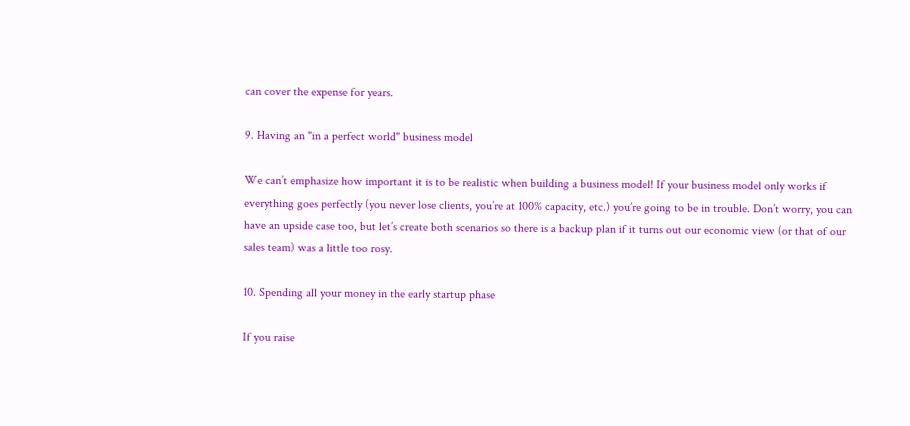can cover the expense for years.

9. Having an "in a perfect world" business model

We can’t emphasize how important it is to be realistic when building a business model! If your business model only works if everything goes perfectly (you never lose clients, you’re at 100% capacity, etc.) you’re going to be in trouble. Don’t worry, you can have an upside case too, but let’s create both scenarios so there is a backup plan if it turns out our economic view (or that of our sales team) was a little too rosy.

10. Spending all your money in the early startup phase

If you raise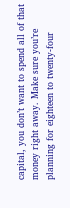capital, you don’t want to spend all of that money right away. Make sure you’re planning for eighteen to twenty-four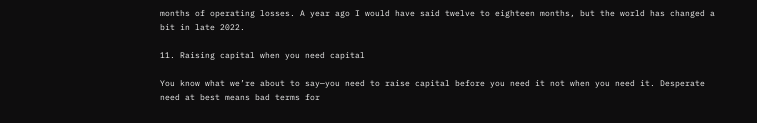months of operating losses. A year ago I would have said twelve to eighteen months, but the world has changed a bit in late 2022.

11. Raising capital when you need capital

You know what we’re about to say—you need to raise capital before you need it not when you need it. Desperate need at best means bad terms for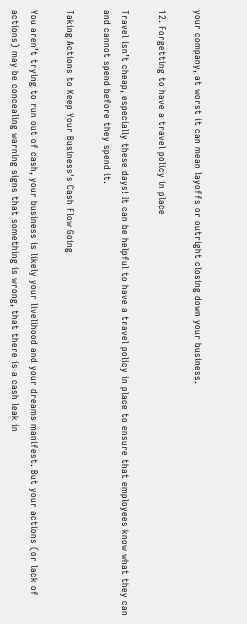your company, at worst it can mean layoffs or outright closing down your business.

12. Forgetting to have a travel policy in place

Travel isn’t cheap, especially these days! It can be helpful to have a travel policy in place to ensure that employees know what they can and cannot spend before they spend it.

Taking Actions to Keep Your Business's Cash Flow Going

You aren’t trying to run out of cash, your business is likely your livelihood and your dreams manifest. But your actions (or lack of actions) may be concealing warning signs that something is wrong, that there is a cash leak in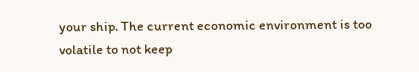your ship. The current economic environment is too volatile to not keep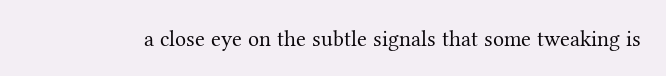a close eye on the subtle signals that some tweaking is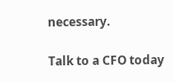necessary.

Talk to a CFO today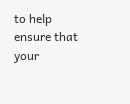to help ensure that your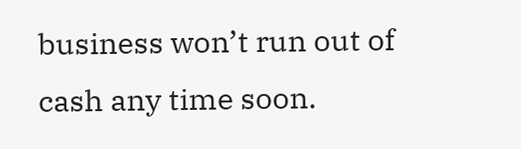business won’t run out of cash any time soon.